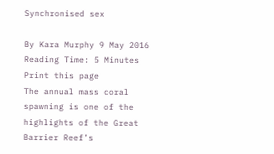Synchronised sex

By Kara Murphy 9 May 2016
Reading Time: 5 Minutes Print this page
The annual mass coral spawning is one of the highlights of the Great Barrier Reef’s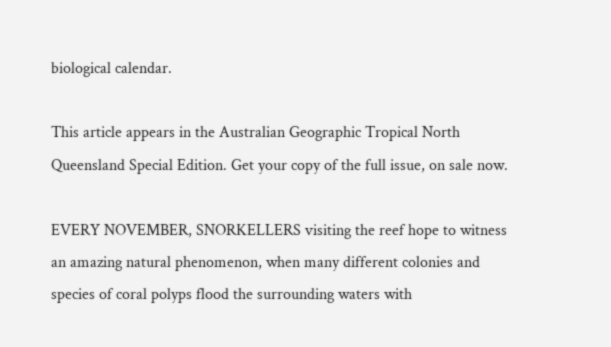biological calendar.

This article appears in the Australian Geographic Tropical North Queensland Special Edition. Get your copy of the full issue, on sale now.

EVERY NOVEMBER, SNORKELLERS visiting the reef hope to witness an amazing natural phenomenon, when many different colonies and species of coral polyps flood the surrounding waters with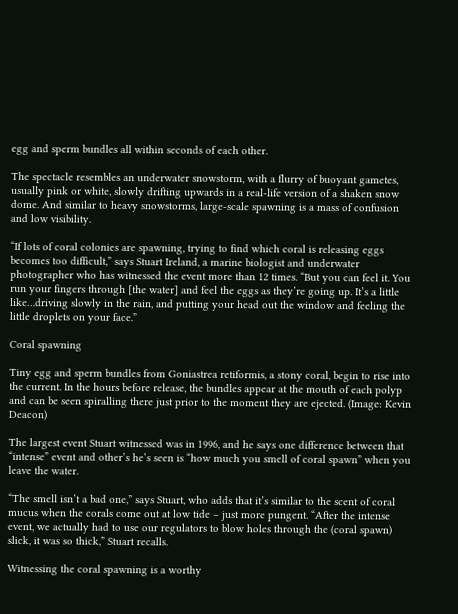egg and sperm bundles all within seconds of each other.

The spectacle resembles an underwater snowstorm, with a flurry of buoyant gametes, usually pink or white, slowly drifting upwards in a real-life version of a shaken snow dome. And similar to heavy snowstorms, large-scale spawning is a mass of confusion and low visibility.

“If lots of coral colonies are spawning, trying to find which coral is releasing eggs becomes too difficult,” says Stuart Ireland, a marine biologist and underwater photographer who has witnessed the event more than 12 times. “But you can feel it. You run your fingers through [the water] and feel the eggs as they’re going up. It’s a little like…driving slowly in the rain, and putting your head out the window and feeling the little droplets on your face.”

Coral spawning

Tiny egg and sperm bundles from Goniastrea retiformis, a stony coral, begin to rise into the current. In the hours before release, the bundles appear at the mouth of each polyp and can be seen spiralling there just prior to the moment they are ejected. (Image: Kevin Deacon)

The largest event Stuart witnessed was in 1996, and he says one difference between that “intense” event and other’s he’s seen is “how much you smell of coral spawn” when you leave the water.

“The smell isn’t a bad one,” says Stuart, who adds that it’s similar to the scent of coral mucus when the corals come out at low tide – just more pungent. “After the intense event, we actually had to use our regulators to blow holes through the (coral spawn) slick, it was so thick,” Stuart recalls.

Witnessing the coral spawning is a worthy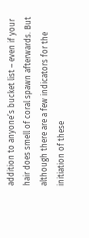addition to anyone’s bucket list – even if your hair does smell of coral spawn afterwards. But although there are a few indicators for the initiation of these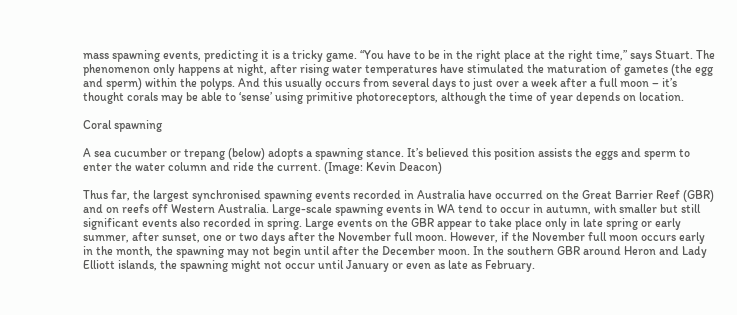mass spawning events, predicting it is a tricky game. “You have to be in the right place at the right time,” says Stuart. The phenomenon only happens at night, after rising water temperatures have stimulated the maturation of gametes (the egg and sperm) within the polyps. And this usually occurs from several days to just over a week after a full moon – it’s thought corals may be able to ‘sense’ using primitive photoreceptors, although the time of year depends on location.

Coral spawning

A sea cucumber or trepang (below) adopts a spawning stance. It’s believed this position assists the eggs and sperm to enter the water column and ride the current. (Image: Kevin Deacon)

Thus far, the largest synchronised spawning events recorded in Australia have occurred on the Great Barrier Reef (GBR) and on reefs off Western Australia. Large-scale spawning events in WA tend to occur in autumn, with smaller but still significant events also recorded in spring. Large events on the GBR appear to take place only in late spring or early summer, after sunset, one or two days after the November full moon. However, if the November full moon occurs early in the month, the spawning may not begin until after the December moon. In the southern GBR around Heron and Lady Elliott islands, the spawning might not occur until January or even as late as February.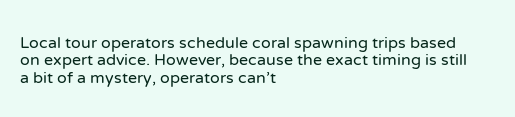Local tour operators schedule coral spawning trips based on expert advice. However, because the exact timing is still a bit of a mystery, operators can’t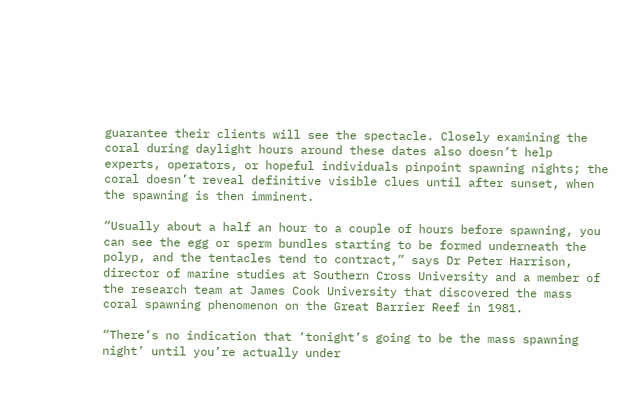guarantee their clients will see the spectacle. Closely examining the coral during daylight hours around these dates also doesn’t help experts, operators, or hopeful individuals pinpoint spawning nights; the coral doesn’t reveal definitive visible clues until after sunset, when the spawning is then imminent.

“Usually about a half an hour to a couple of hours before spawning, you can see the egg or sperm bundles starting to be formed underneath the polyp, and the tentacles tend to contract,” says Dr Peter Harrison, director of marine studies at Southern Cross University and a member of the research team at James Cook University that discovered the mass coral spawning phenomenon on the Great Barrier Reef in 1981.

“There’s no indication that ‘tonight’s going to be the mass spawning night’ until you’re actually under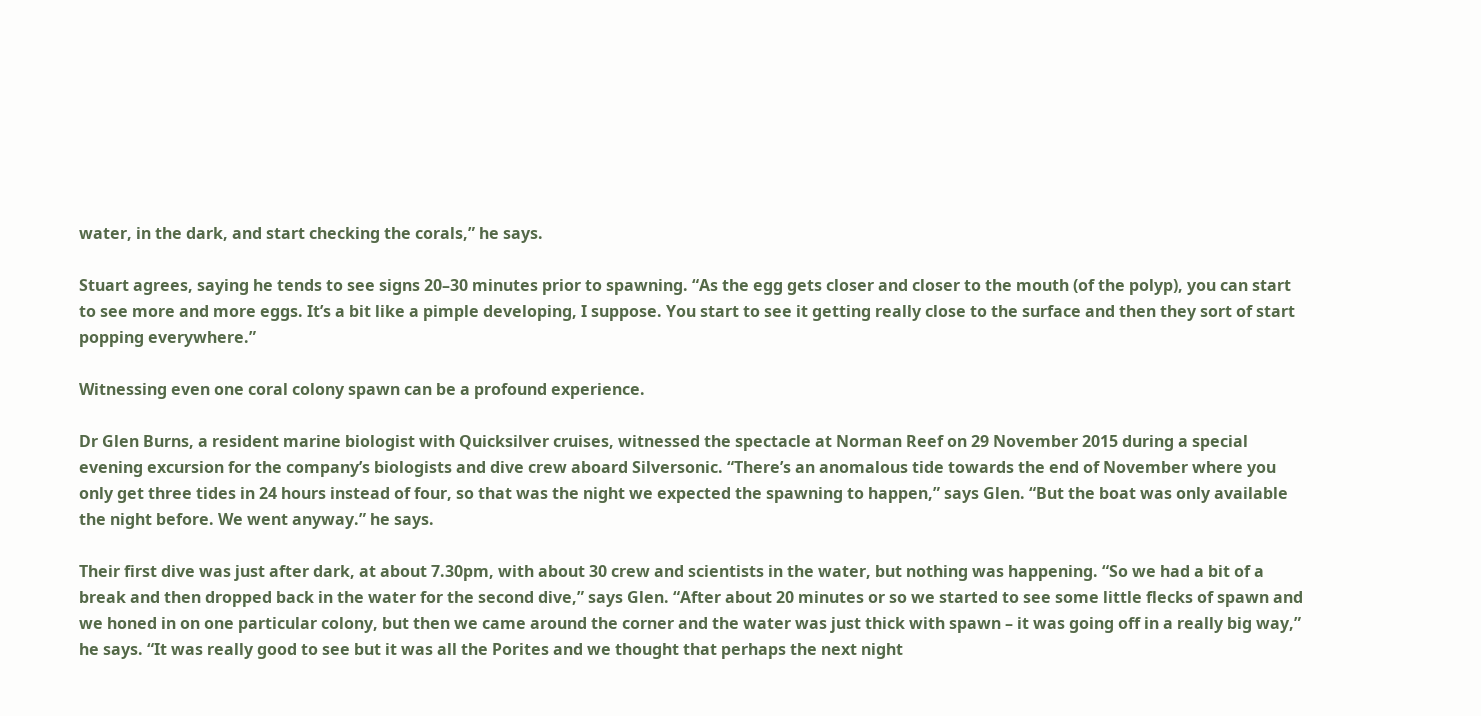water, in the dark, and start checking the corals,” he says.

Stuart agrees, saying he tends to see signs 20–30 minutes prior to spawning. “As the egg gets closer and closer to the mouth (of the polyp), you can start to see more and more eggs. It’s a bit like a pimple developing, I suppose. You start to see it getting really close to the surface and then they sort of start popping everywhere.”

Witnessing even one coral colony spawn can be a profound experience.

Dr Glen Burns, a resident marine biologist with Quicksilver cruises, witnessed the spectacle at Norman Reef on 29 November 2015 during a special evening excursion for the company’s biologists and dive crew aboard Silversonic. “There’s an anomalous tide towards the end of November where you only get three tides in 24 hours instead of four, so that was the night we expected the spawning to happen,” says Glen. “But the boat was only available the night before. We went anyway.” he says.

Their first dive was just after dark, at about 7.30pm, with about 30 crew and scientists in the water, but nothing was happening. “So we had a bit of a break and then dropped back in the water for the second dive,” says Glen. “After about 20 minutes or so we started to see some little flecks of spawn and we honed in on one particular colony, but then we came around the corner and the water was just thick with spawn – it was going off in a really big way,” he says. “It was really good to see but it was all the Porites and we thought that perhaps the next night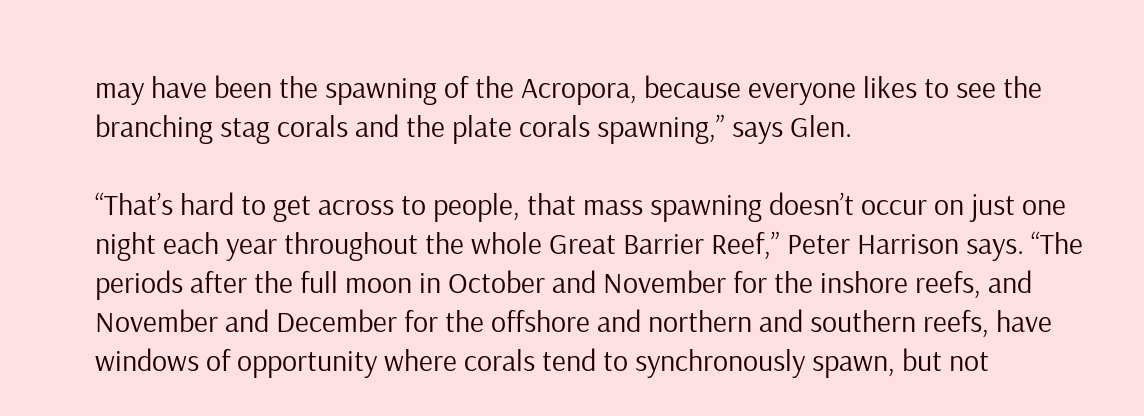may have been the spawning of the Acropora, because everyone likes to see the branching stag corals and the plate corals spawning,” says Glen.

“That’s hard to get across to people, that mass spawning doesn’t occur on just one night each year throughout the whole Great Barrier Reef,” Peter Harrison says. “The periods after the full moon in October and November for the inshore reefs, and November and December for the offshore and northern and southern reefs, have windows of opportunity where corals tend to synchronously spawn, but not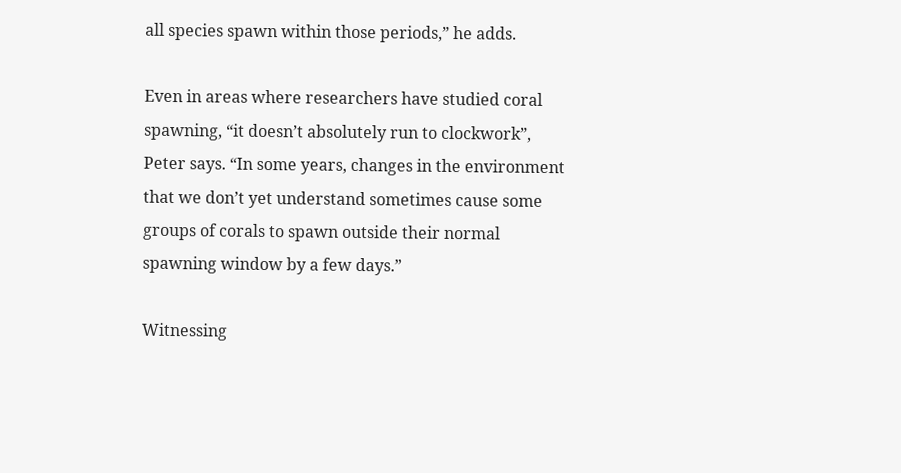all species spawn within those periods,” he adds.

Even in areas where researchers have studied coral spawning, “it doesn’t absolutely run to clockwork”, Peter says. “In some years, changes in the environment that we don’t yet understand sometimes cause some groups of corals to spawn outside their normal spawning window by a few days.”

Witnessing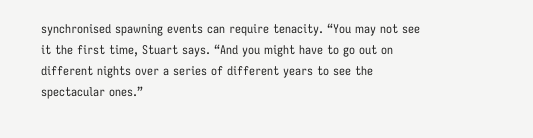synchronised spawning events can require tenacity. “You may not see it the first time, Stuart says. “And you might have to go out on different nights over a series of different years to see the spectacular ones.”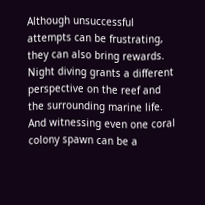Although unsuccessful attempts can be frustrating, they can also bring rewards. Night diving grants a different perspective on the reef and the surrounding marine life. And witnessing even one coral colony spawn can be a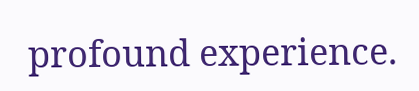profound experience.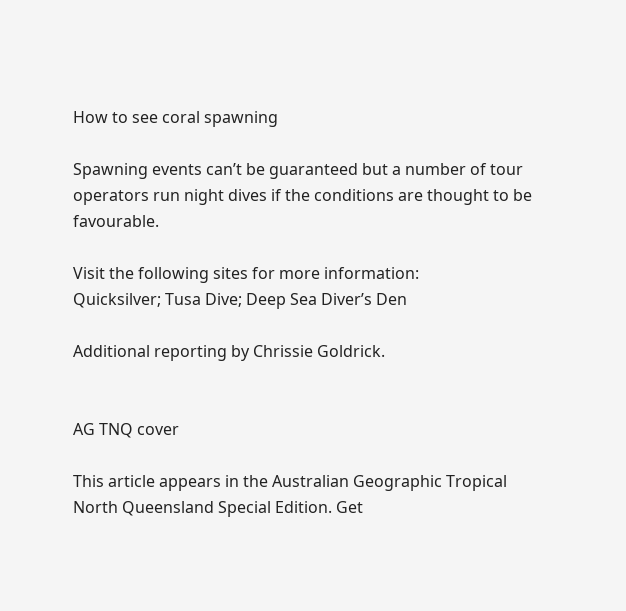How to see coral spawning

Spawning events can’t be guaranteed but a number of tour operators run night dives if the conditions are thought to be favourable.

Visit the following sites for more information:
Quicksilver; Tusa Dive; Deep Sea Diver’s Den

Additional reporting by Chrissie Goldrick.


AG TNQ cover

This article appears in the Australian Geographic Tropical North Queensland Special Edition. Get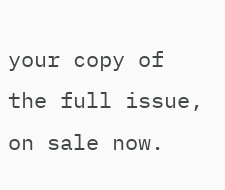your copy of the full issue, on sale now.